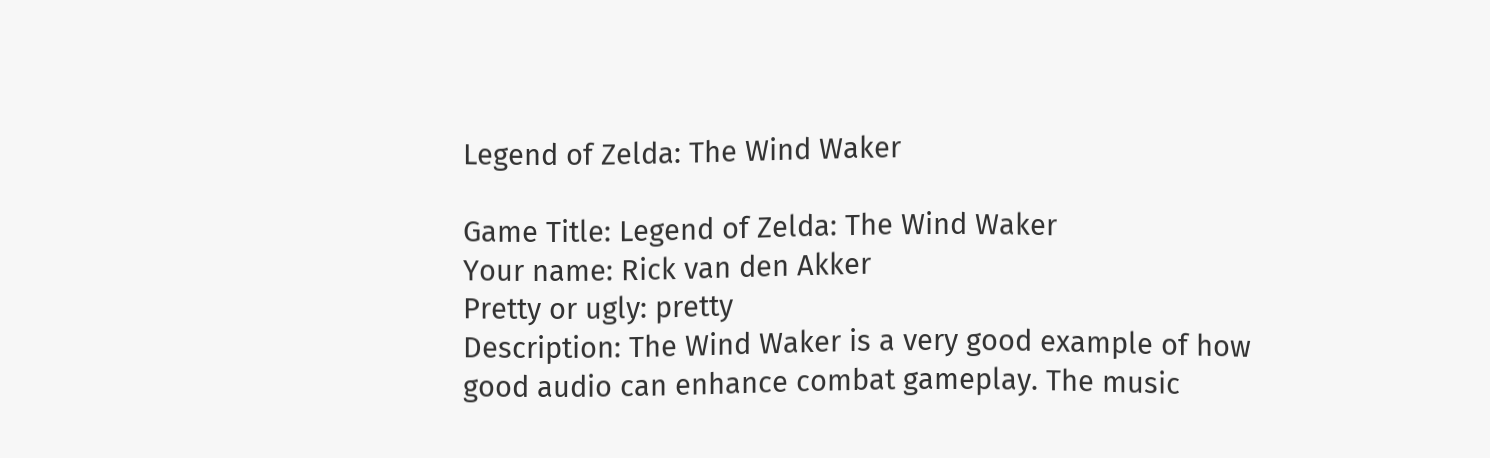Legend of Zelda: The Wind Waker

Game Title: Legend of Zelda: The Wind Waker
Your name: Rick van den Akker
Pretty or ugly: pretty
Description: The Wind Waker is a very good example of how good audio can enhance combat gameplay. The music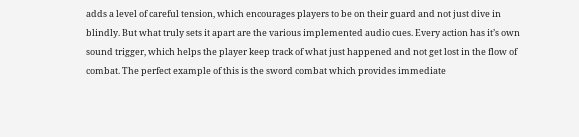adds a level of careful tension, which encourages players to be on their guard and not just dive in blindly. But what truly sets it apart are the various implemented audio cues. Every action has it’s own sound trigger, which helps the player keep track of what just happened and not get lost in the flow of combat. The perfect example of this is the sword combat which provides immediate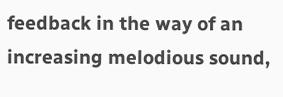feedback in the way of an increasing melodious sound,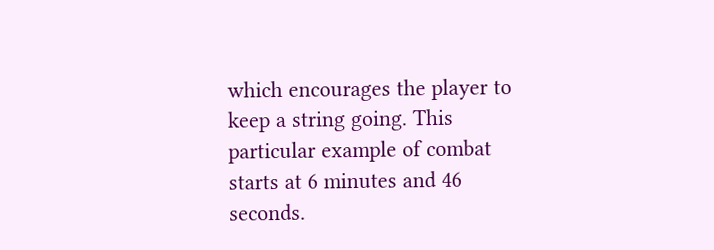which encourages the player to keep a string going. This particular example of combat starts at 6 minutes and 46 seconds.